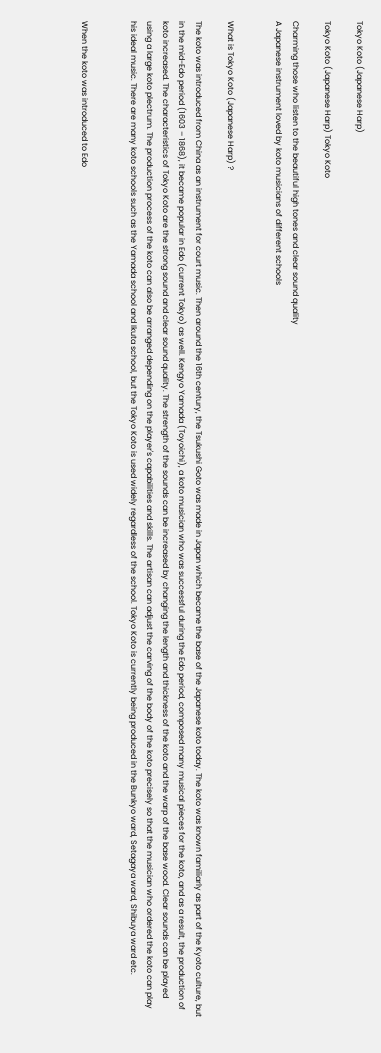Tokyo Koto (Japanese Harp)

Tokyo Koto (Japanese Harp) Tokyo Koto

Charming those who listen to the beautiful high tones and clear sound quality
A Japanese instrument loved by koto musicians of different schools


What is Tokyo Koto (Japanese Harp) ?

The koto was introduced from China as an instrument for court music. Then around the 16th century, the Tsukushi Goto was made in Japan which became the base of the Japanese koto today. The koto was known familiarly as part of the Kyoto culture, but in the mid-Edo period (1603 – 1868), it became popular in Edo (current Tokyo) as well. Kengyo Yamada (Toyoichi), a koto musician who was successful during the Edo period, composed many musical pieces for the koto, and as a result, the production of koto increased. The characteristics of Tokyo Koto are the strong sound and clear sound quality. The strength of the sounds can be increased by changing the length and thickness of the koto and the warp of the base wood. Clear sounds can be played using a large koto plectrum. The production process of the koto can also be arranged depending on the player's capabilities and skills. The artisan can adjust the carving of the body of the koto precisely so that the musician who ordered the koto can play his ideal music. There are many koto schools such as the Yamada school and Ikuta school, but the Tokyo Koto is used widely regardless of the school. Tokyo Koto is currently being produced in the Bunkyo ward, Setagaya ward, Shibuya ward etc.


When the koto was introduced to Edo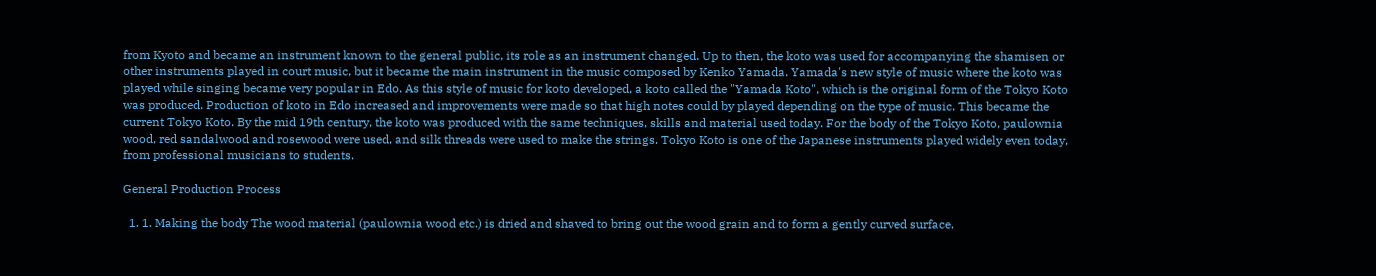from Kyoto and became an instrument known to the general public, its role as an instrument changed. Up to then, the koto was used for accompanying the shamisen or other instruments played in court music, but it became the main instrument in the music composed by Kenko Yamada. Yamada's new style of music where the koto was played while singing became very popular in Edo. As this style of music for koto developed, a koto called the "Yamada Koto", which is the original form of the Tokyo Koto was produced. Production of koto in Edo increased and improvements were made so that high notes could by played depending on the type of music. This became the current Tokyo Koto. By the mid 19th century, the koto was produced with the same techniques, skills and material used today. For the body of the Tokyo Koto, paulownia wood, red sandalwood and rosewood were used, and silk threads were used to make the strings. Tokyo Koto is one of the Japanese instruments played widely even today, from professional musicians to students.

General Production Process

  1. 1. Making the body The wood material (paulownia wood etc.) is dried and shaved to bring out the wood grain and to form a gently curved surface.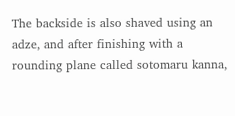The backside is also shaved using an adze, and after finishing with a rounding plane called sotomaru kanna,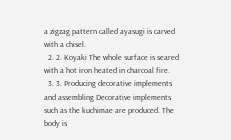a zigzag pattern called ayasugi is carved with a chisel.
  2. 2. Koyaki The whole surface is seared with a hot iron heated in charcoal fire.
  3. 3. Producing decorative implements and assembling Decorative implements such as the kuchimae are produced. The body is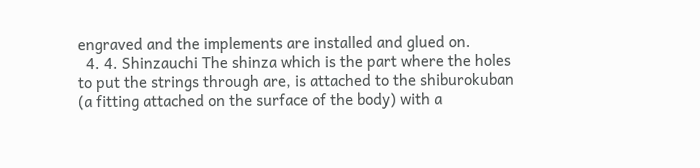engraved and the implements are installed and glued on.
  4. 4. Shinzauchi The shinza which is the part where the holes to put the strings through are, is attached to the shiburokuban (a fitting attached on the surface of the body) with a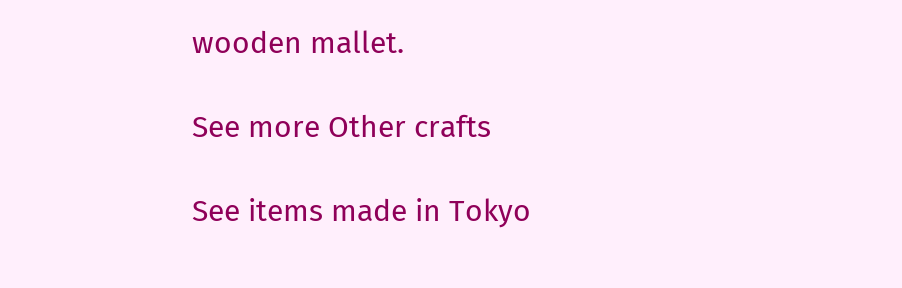wooden mallet.

See more Other crafts

See items made in Tokyo